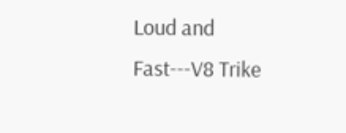Loud and Fast---V8 Trike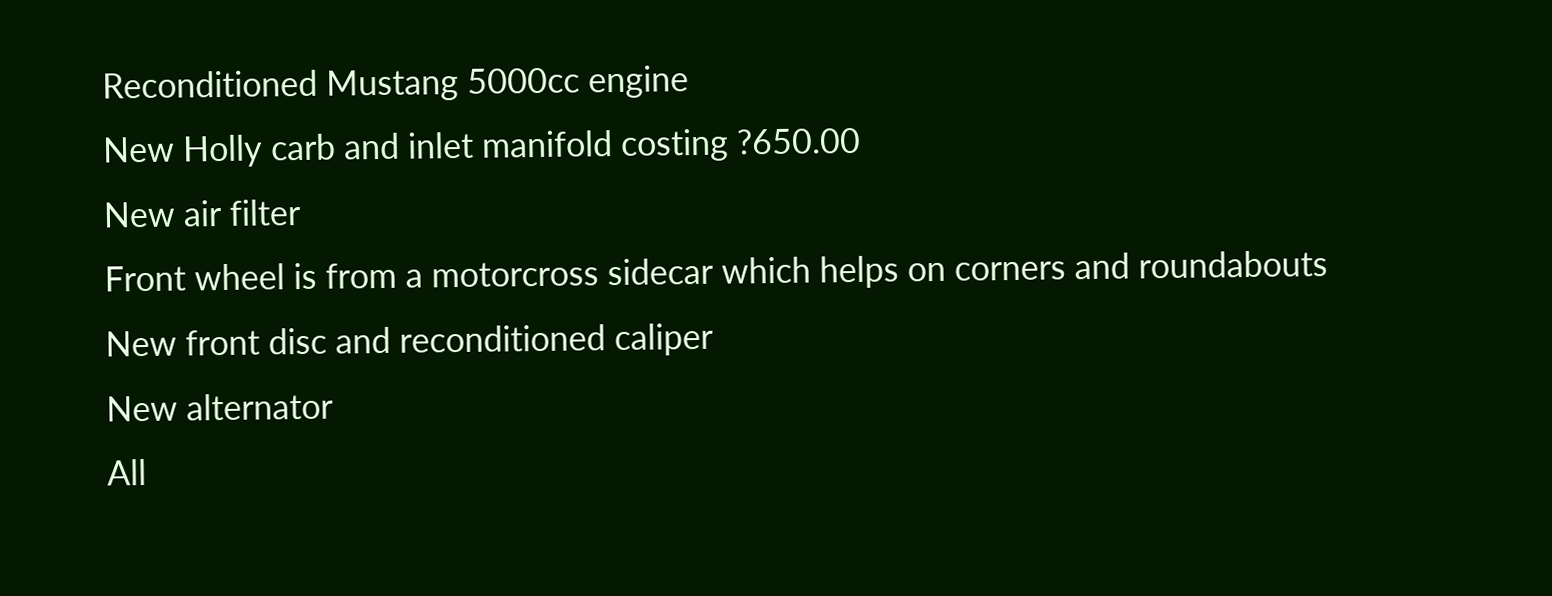Reconditioned Mustang 5000cc engine
New Holly carb and inlet manifold costing ?650.00
New air filter
Front wheel is from a motorcross sidecar which helps on corners and roundabouts
New front disc and reconditioned caliper
New alternator
All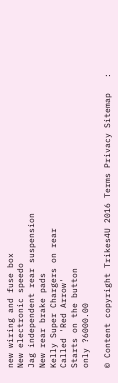new wiring and fuse box
New electronic speedo
Jag independent rear suspension
New rear brake pads
Kelly Super Chargers on rear
Called 'Red Arrow'
Starts on the button
only ?6000.00

© Content copyright Trikes4U 2016 Terms Privacy Sitemap   :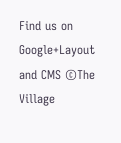Find us on Google+Layout and CMS ©The Village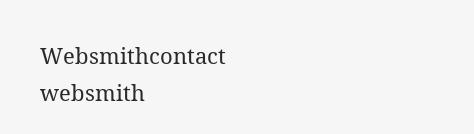Websmithcontact websmith